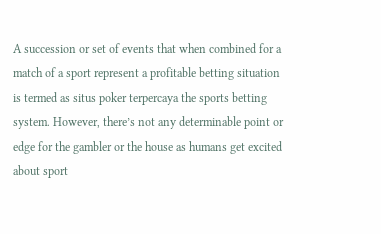A succession or set of events that when combined for a match of a sport represent a profitable betting situation is termed as situs poker terpercaya the sports betting system. However, there’s not any determinable point or edge for the gambler or the house as humans get excited about sport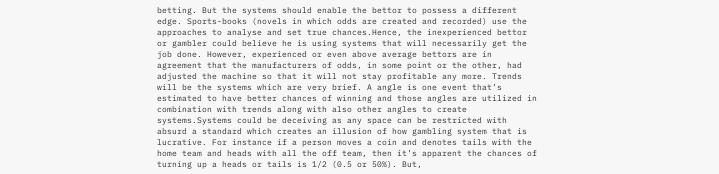betting. But the systems should enable the bettor to possess a different edge. Sports-books (novels in which odds are created and recorded) use the approaches to analyse and set true chances.Hence, the inexperienced bettor or gambler could believe he is using systems that will necessarily get the job done. However, experienced or even above average bettors are in agreement that the manufacturers of odds, in some point or the other, had adjusted the machine so that it will not stay profitable any more. Trends will be the systems which are very brief. A angle is one event that’s estimated to have better chances of winning and those angles are utilized in combination with trends along with also other angles to create systems.Systems could be deceiving as any space can be restricted with absurd a standard which creates an illusion of how gambling system that is lucrative. For instance if a person moves a coin and denotes tails with the home team and heads with all the off team, then it’s apparent the chances of turning up a heads or tails is 1/2 (0.5 or 50%). But,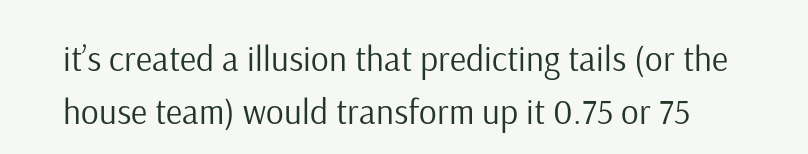it’s created a illusion that predicting tails (or the house team) would transform up it 0.75 or 75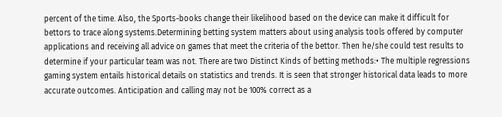percent of the time. Also, the Sports-books change their likelihood based on the device can make it difficult for bettors to trace along systems.Determining betting system matters about using analysis tools offered by computer applications and receiving all advice on games that meet the criteria of the bettor. Then he/she could test results to determine if your particular team was not. There are two Distinct Kinds of betting methods:• The multiple regressions gaming system entails historical details on statistics and trends. It is seen that stronger historical data leads to more accurate outcomes. Anticipation and calling may not be 100% correct as a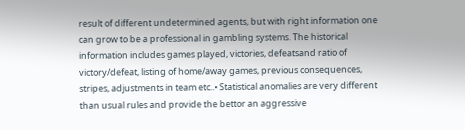result of different undetermined agents, but with right information one can grow to be a professional in gambling systems. The historical information includes games played, victories, defeatsand ratio of victory/defeat, listing of home/away games, previous consequences, stripes, adjustments in team etc..• Statistical anomalies are very different than usual rules and provide the bettor an aggressive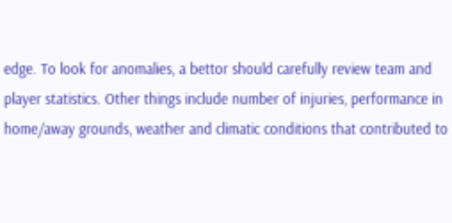edge. To look for anomalies, a bettor should carefully review team and player statistics. Other things include number of injuries, performance in home/away grounds, weather and climatic conditions that contributed to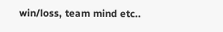win/loss, team mind etc..